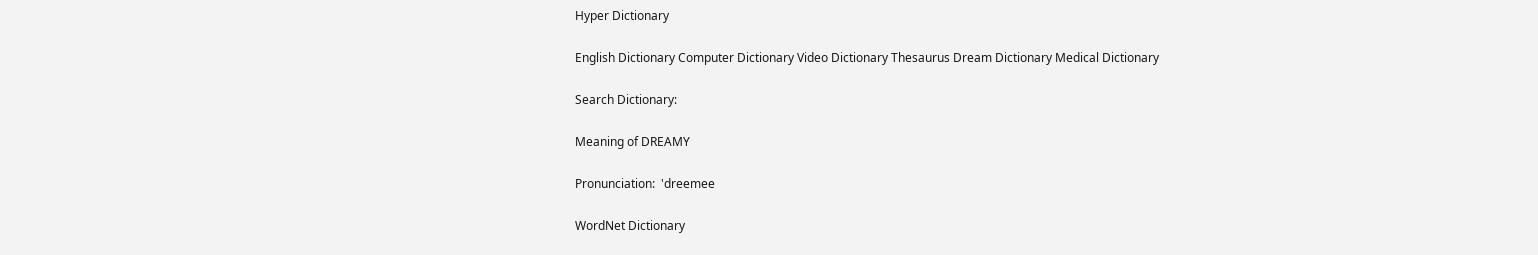Hyper Dictionary

English Dictionary Computer Dictionary Video Dictionary Thesaurus Dream Dictionary Medical Dictionary

Search Dictionary:

Meaning of DREAMY

Pronunciation:  'dreemee

WordNet Dictionary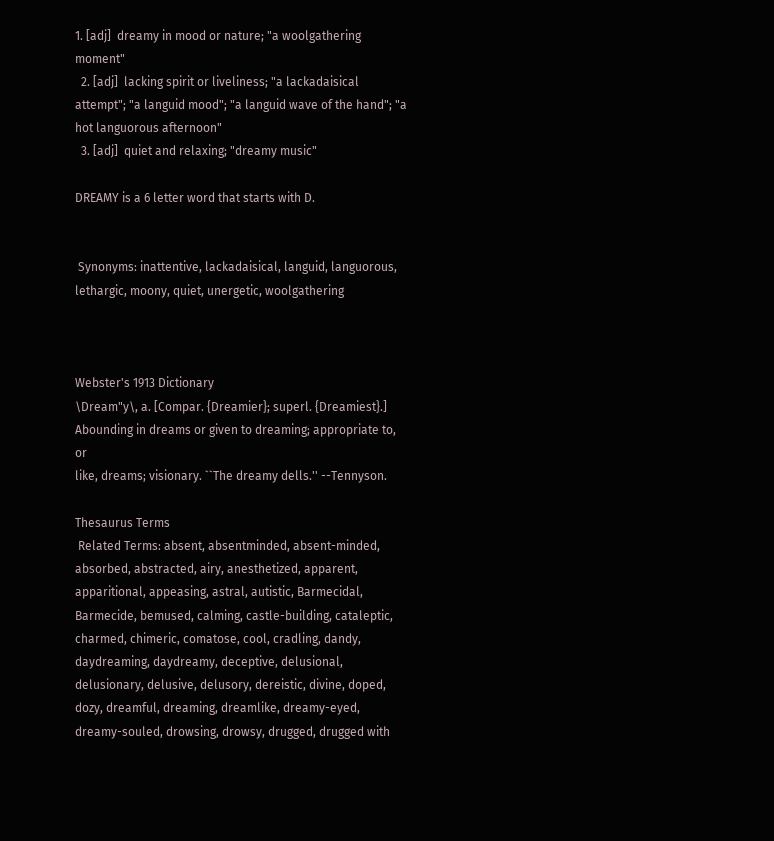1. [adj]  dreamy in mood or nature; "a woolgathering moment"
  2. [adj]  lacking spirit or liveliness; "a lackadaisical attempt"; "a languid mood"; "a languid wave of the hand"; "a hot languorous afternoon"
  3. [adj]  quiet and relaxing; "dreamy music"

DREAMY is a 6 letter word that starts with D.


 Synonyms: inattentive, lackadaisical, languid, languorous, lethargic, moony, quiet, unergetic, woolgathering



Webster's 1913 Dictionary
\Dream"y\, a. [Compar. {Dreamier}; superl. {Dreamiest}.]
Abounding in dreams or given to dreaming; appropriate to, or
like, dreams; visionary. ``The dreamy dells.'' --Tennyson.

Thesaurus Terms
 Related Terms: absent, absentminded, absent-minded, absorbed, abstracted, airy, anesthetized, apparent, apparitional, appeasing, astral, autistic, Barmecidal, Barmecide, bemused, calming, castle-building, cataleptic, charmed, chimeric, comatose, cool, cradling, dandy, daydreaming, daydreamy, deceptive, delusional, delusionary, delusive, delusory, dereistic, divine, doped, dozy, dreamful, dreaming, dreamlike, dreamy-eyed, dreamy-souled, drowsing, drowsy, drugged, drugged with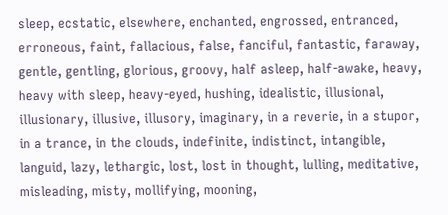sleep, ecstatic, elsewhere, enchanted, engrossed, entranced, erroneous, faint, fallacious, false, fanciful, fantastic, faraway, gentle, gentling, glorious, groovy, half asleep, half-awake, heavy, heavy with sleep, heavy-eyed, hushing, idealistic, illusional, illusionary, illusive, illusory, imaginary, in a reverie, in a stupor, in a trance, in the clouds, indefinite, indistinct, intangible, languid, lazy, lethargic, lost, lost in thought, lulling, meditative, misleading, misty, mollifying, mooning,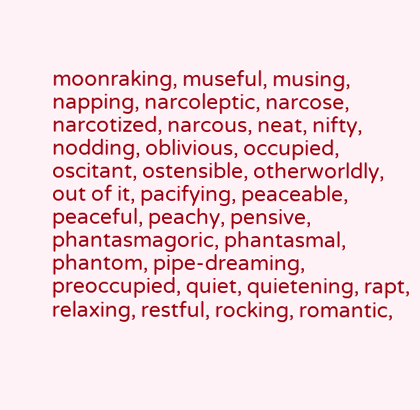moonraking, museful, musing, napping, narcoleptic, narcose, narcotized, narcous, neat, nifty, nodding, oblivious, occupied, oscitant, ostensible, otherworldly, out of it, pacifying, peaceable, peaceful, peachy, pensive, phantasmagoric, phantasmal, phantom, pipe-dreaming, preoccupied, quiet, quietening, rapt, relaxing, restful, rocking, romantic,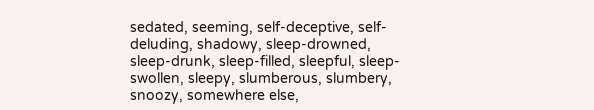sedated, seeming, self-deceptive, self-deluding, shadowy, sleep-drowned, sleep-drunk, sleep-filled, sleepful, sleep-swollen, sleepy, slumberous, slumbery, snoozy, somewhere else,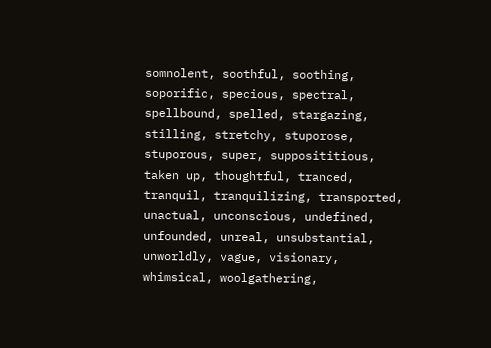somnolent, soothful, soothing, soporific, specious, spectral, spellbound, spelled, stargazing, stilling, stretchy, stuporose, stuporous, super, supposititious, taken up, thoughtful, tranced, tranquil, tranquilizing, transported, unactual, unconscious, undefined, unfounded, unreal, unsubstantial, unworldly, vague, visionary, whimsical, woolgathering,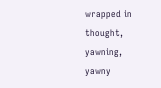wrapped in thought, yawning, yawny